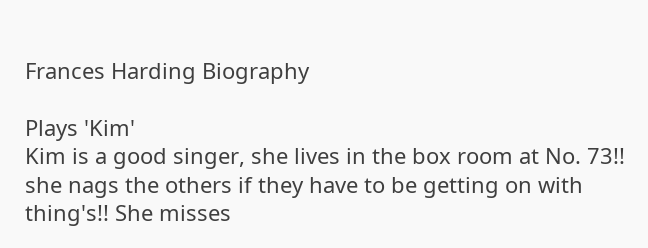Frances Harding Biography

Plays 'Kim'
Kim is a good singer, she lives in the box room at No. 73!! she nags the others if they have to be getting on with thing's!! She misses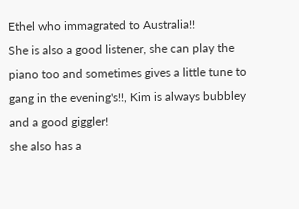Ethel who immagrated to Australia!!
She is also a good listener, she can play the piano too and sometimes gives a little tune to gang in the evening's!!, Kim is always bubbley and a good giggler!
she also has a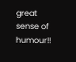great sense of humour!!